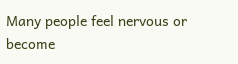Many people feel nervous or become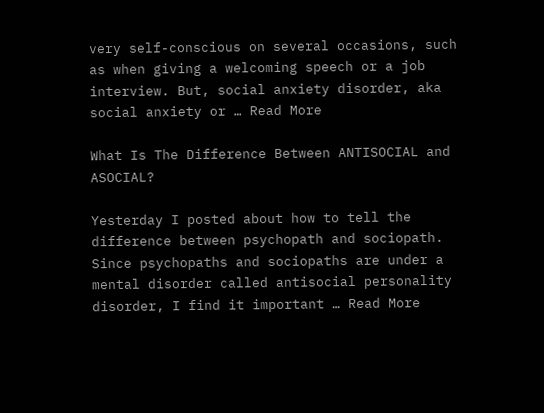very self-conscious on several occasions, such as when giving a welcoming speech or a job interview. But, social anxiety disorder, aka social anxiety or … Read More

What Is The Difference Between ANTISOCIAL and ASOCIAL?

Yesterday I posted about how to tell the difference between psychopath and sociopath. Since psychopaths and sociopaths are under a mental disorder called antisocial personality disorder, I find it important … Read More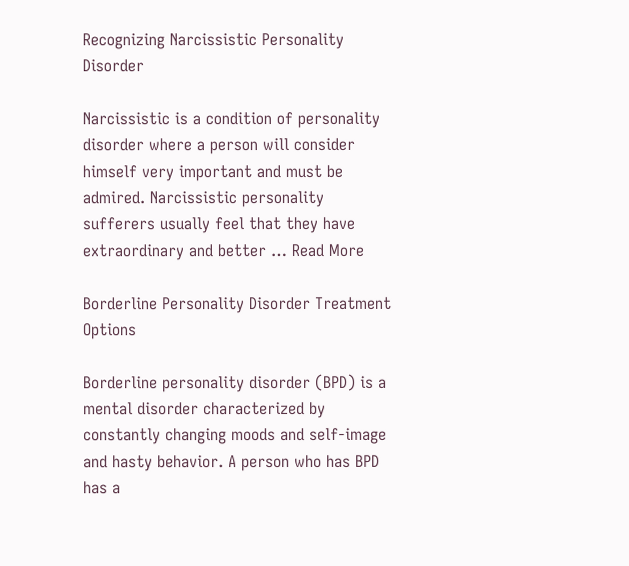Recognizing Narcissistic Personality Disorder

Narcissistic is a condition of personality disorder where a person will consider himself very important and must be admired. Narcissistic personality sufferers usually feel that they have extraordinary and better … Read More

Borderline Personality Disorder Treatment Options

Borderline personality disorder (BPD) is a mental disorder characterized by constantly changing moods and self-image and hasty behavior. A person who has BPD has a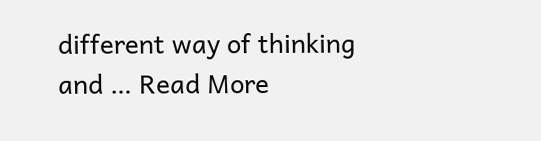different way of thinking and … Read More